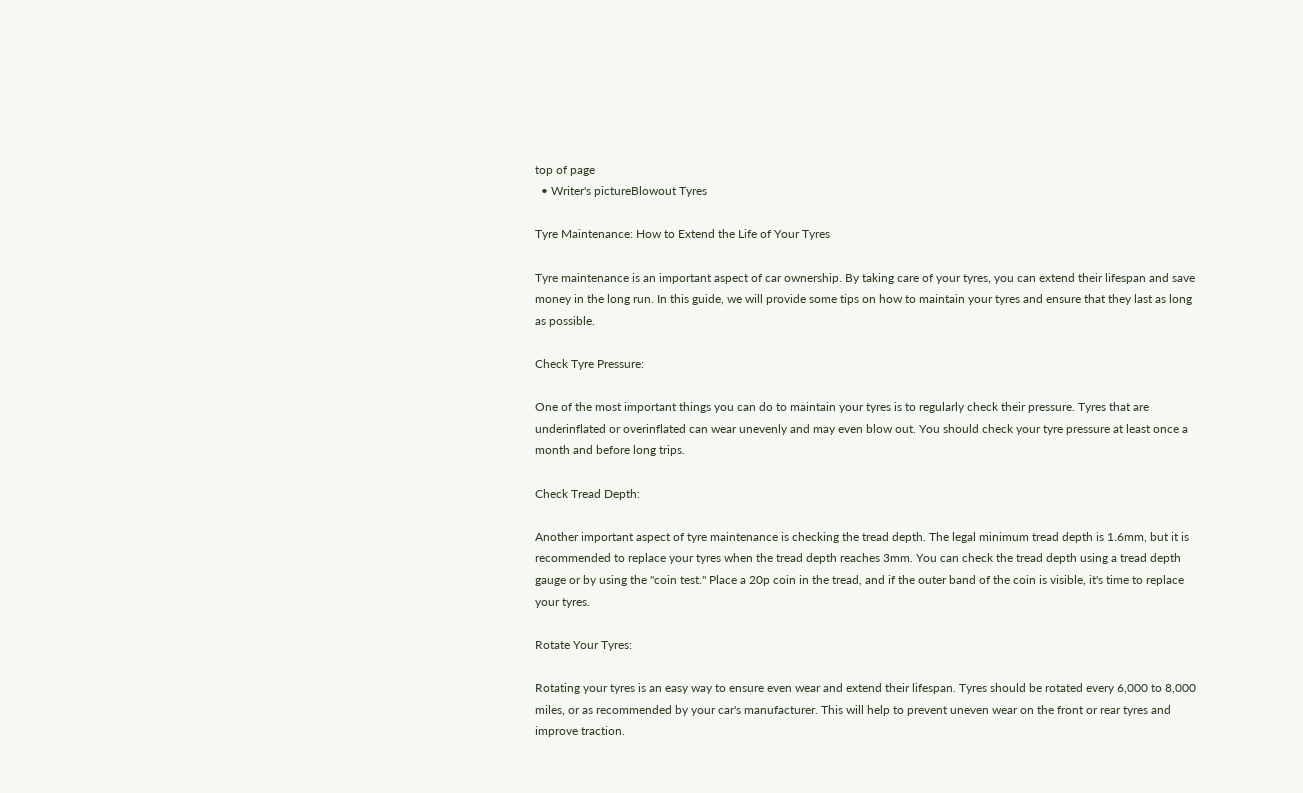top of page
  • Writer's pictureBlowout Tyres

Tyre Maintenance: How to Extend the Life of Your Tyres

Tyre maintenance is an important aspect of car ownership. By taking care of your tyres, you can extend their lifespan and save money in the long run. In this guide, we will provide some tips on how to maintain your tyres and ensure that they last as long as possible.

Check Tyre Pressure:

One of the most important things you can do to maintain your tyres is to regularly check their pressure. Tyres that are underinflated or overinflated can wear unevenly and may even blow out. You should check your tyre pressure at least once a month and before long trips.

Check Tread Depth:

Another important aspect of tyre maintenance is checking the tread depth. The legal minimum tread depth is 1.6mm, but it is recommended to replace your tyres when the tread depth reaches 3mm. You can check the tread depth using a tread depth gauge or by using the "coin test." Place a 20p coin in the tread, and if the outer band of the coin is visible, it's time to replace your tyres.

Rotate Your Tyres:

Rotating your tyres is an easy way to ensure even wear and extend their lifespan. Tyres should be rotated every 6,000 to 8,000 miles, or as recommended by your car's manufacturer. This will help to prevent uneven wear on the front or rear tyres and improve traction.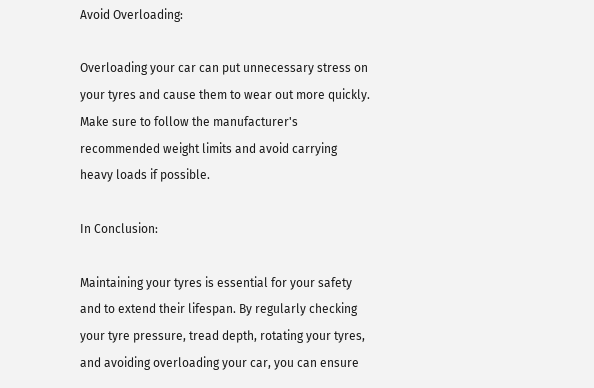Avoid Overloading:

Overloading your car can put unnecessary stress on your tyres and cause them to wear out more quickly. Make sure to follow the manufacturer's recommended weight limits and avoid carrying heavy loads if possible.

In Conclusion:

Maintaining your tyres is essential for your safety and to extend their lifespan. By regularly checking your tyre pressure, tread depth, rotating your tyres, and avoiding overloading your car, you can ensure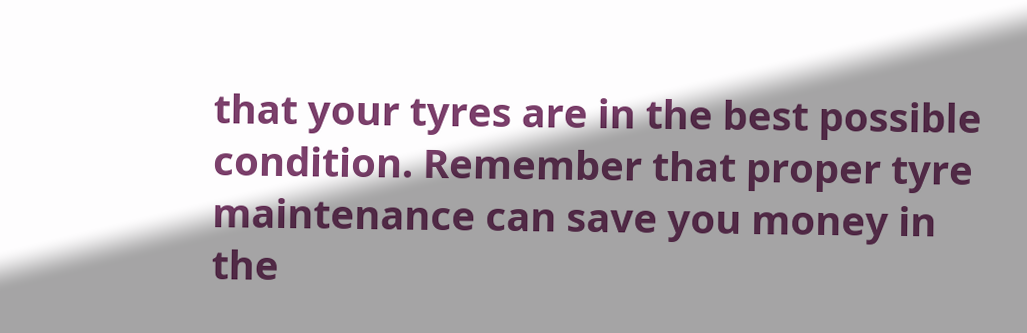that your tyres are in the best possible condition. Remember that proper tyre maintenance can save you money in the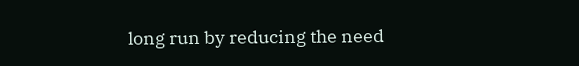long run by reducing the need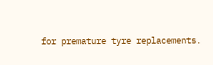for premature tyre replacements.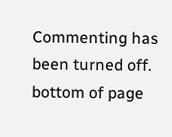Commenting has been turned off.
bottom of page